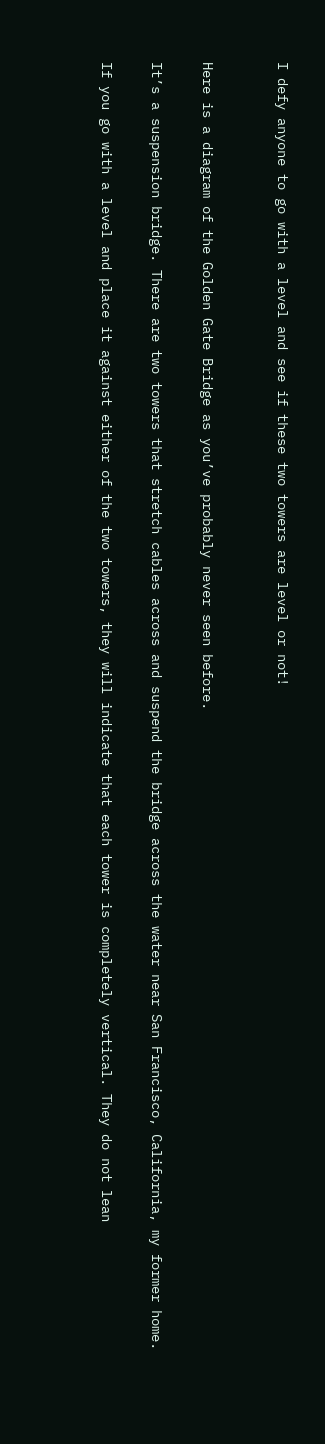I defy anyone to go with a level and see if these two towers are level or not!


Here is a diagram of the Golden Gate Bridge as you’ve probably never seen before.

It’s a suspension bridge. There are two towers that stretch cables across and suspend the bridge across the water near San Francisco, California, my former home.

If you go with a level and place it against either of the two towers, they will indicate that each tower is completely vertical. They do not lean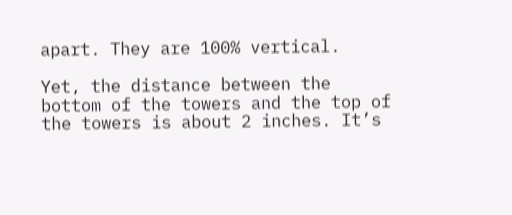apart. They are 100% vertical.

Yet, the distance between the bottom of the towers and the top of the towers is about 2 inches. It’s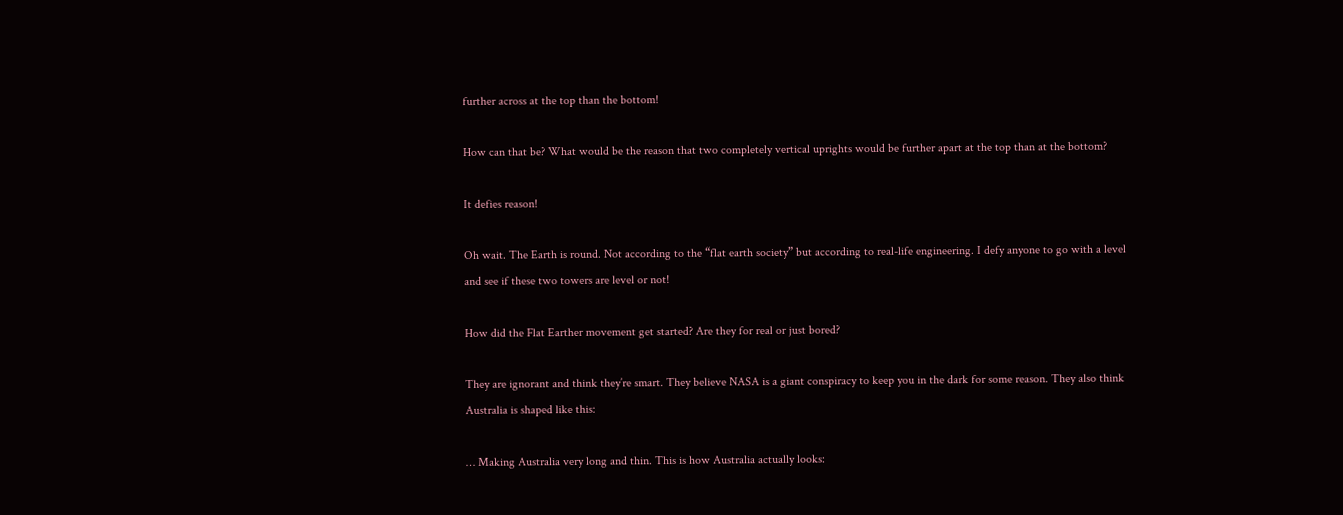further across at the top than the bottom!

How can that be? What would be the reason that two completely vertical uprights would be further apart at the top than at the bottom?

It defies reason!

Oh wait. The Earth is round. Not according to the “flat earth society” but according to real-life engineering. I defy anyone to go with a level and see if these two towers are level or not!

How did the Flat Earther movement get started? Are they for real or just bored?

They are ignorant and think they’re smart. They believe NASA is a giant conspiracy to keep you in the dark for some reason. They also think Australia is shaped like this:

… Making Australia very long and thin. This is how Australia actually looks: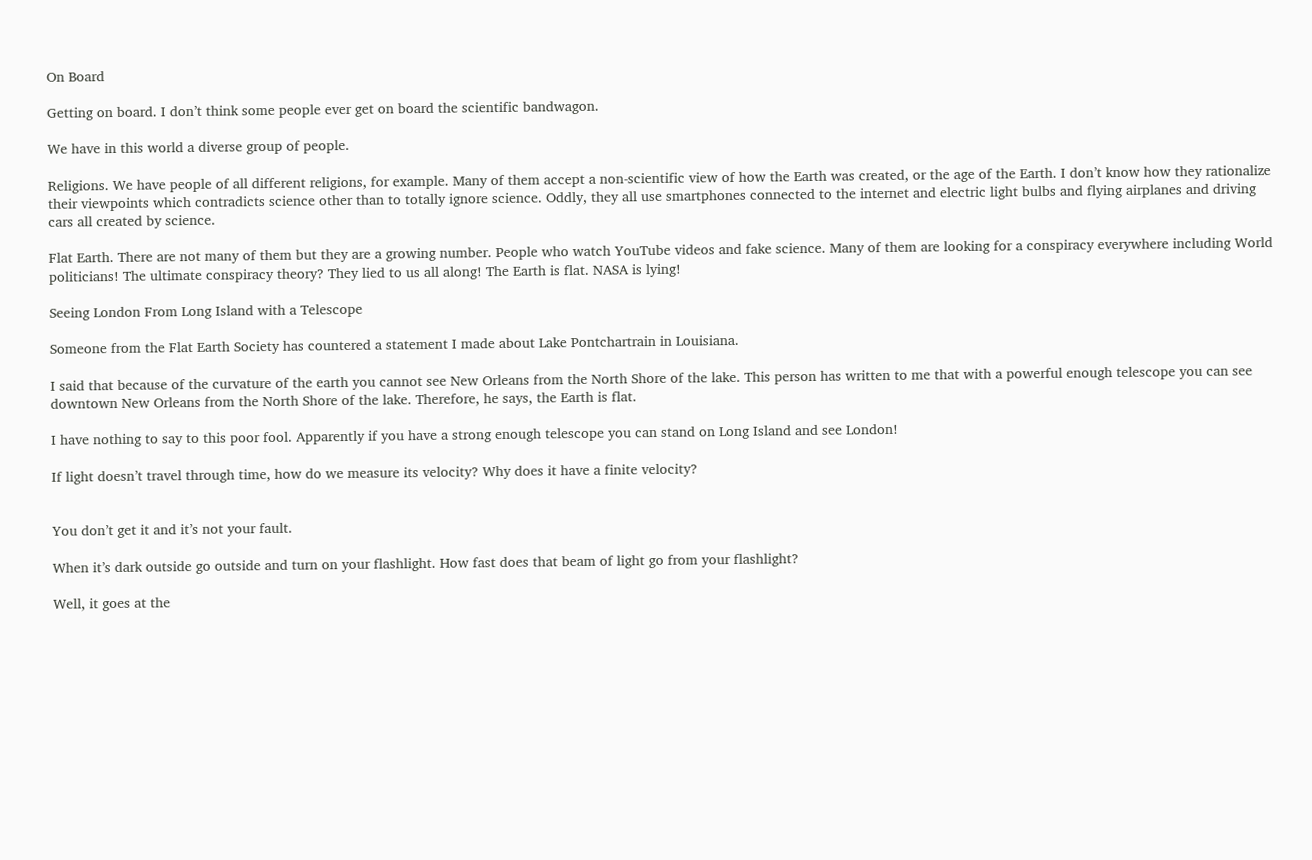On Board

Getting on board. I don’t think some people ever get on board the scientific bandwagon.

We have in this world a diverse group of people.

Religions. We have people of all different religions, for example. Many of them accept a non-scientific view of how the Earth was created, or the age of the Earth. I don’t know how they rationalize their viewpoints which contradicts science other than to totally ignore science. Oddly, they all use smartphones connected to the internet and electric light bulbs and flying airplanes and driving cars all created by science.

Flat Earth. There are not many of them but they are a growing number. People who watch YouTube videos and fake science. Many of them are looking for a conspiracy everywhere including World politicians! The ultimate conspiracy theory? They lied to us all along! The Earth is flat. NASA is lying!

Seeing London From Long Island with a Telescope

Someone from the Flat Earth Society has countered a statement I made about Lake Pontchartrain in Louisiana.

I said that because of the curvature of the earth you cannot see New Orleans from the North Shore of the lake. This person has written to me that with a powerful enough telescope you can see downtown New Orleans from the North Shore of the lake. Therefore, he says, the Earth is flat.

I have nothing to say to this poor fool. Apparently if you have a strong enough telescope you can stand on Long Island and see London!

If light doesn’t travel through time, how do we measure its velocity? Why does it have a finite velocity?


You don’t get it and it’s not your fault.

When it’s dark outside go outside and turn on your flashlight. How fast does that beam of light go from your flashlight?

Well, it goes at the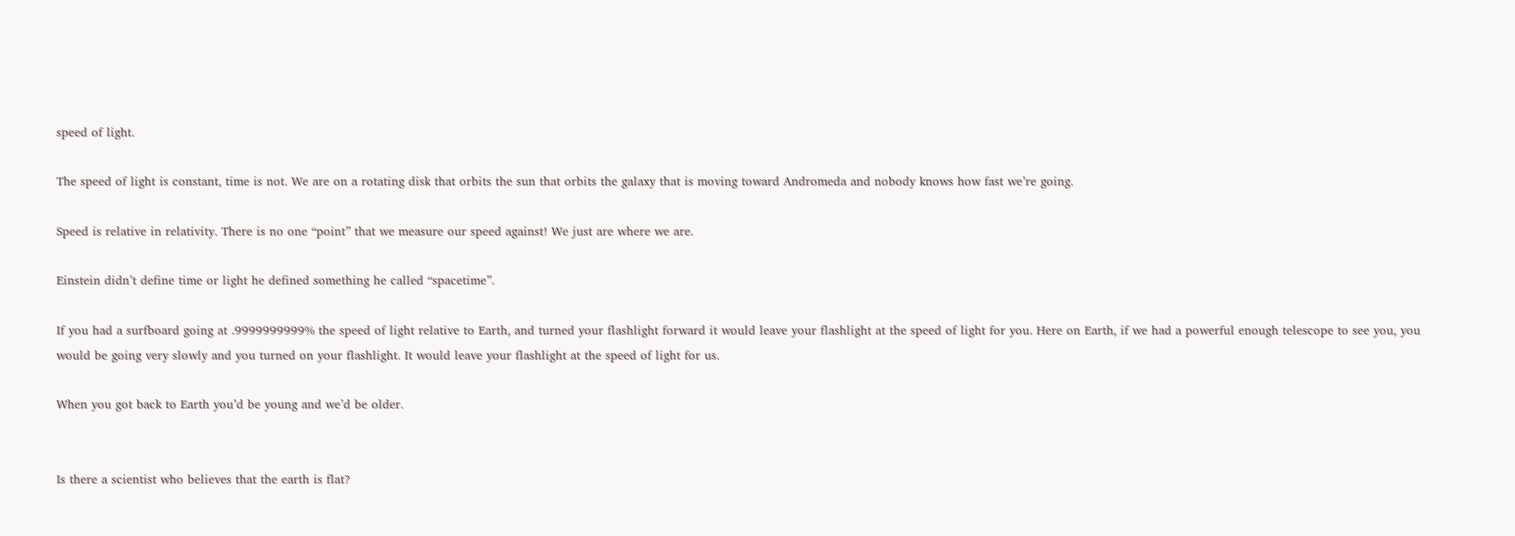speed of light.

The speed of light is constant, time is not. We are on a rotating disk that orbits the sun that orbits the galaxy that is moving toward Andromeda and nobody knows how fast we’re going.

Speed is relative in relativity. There is no one “point” that we measure our speed against! We just are where we are.

Einstein didn’t define time or light he defined something he called “spacetime”.

If you had a surfboard going at .9999999999% the speed of light relative to Earth, and turned your flashlight forward it would leave your flashlight at the speed of light for you. Here on Earth, if we had a powerful enough telescope to see you, you would be going very slowly and you turned on your flashlight. It would leave your flashlight at the speed of light for us.

When you got back to Earth you’d be young and we’d be older.


Is there a scientist who believes that the earth is flat?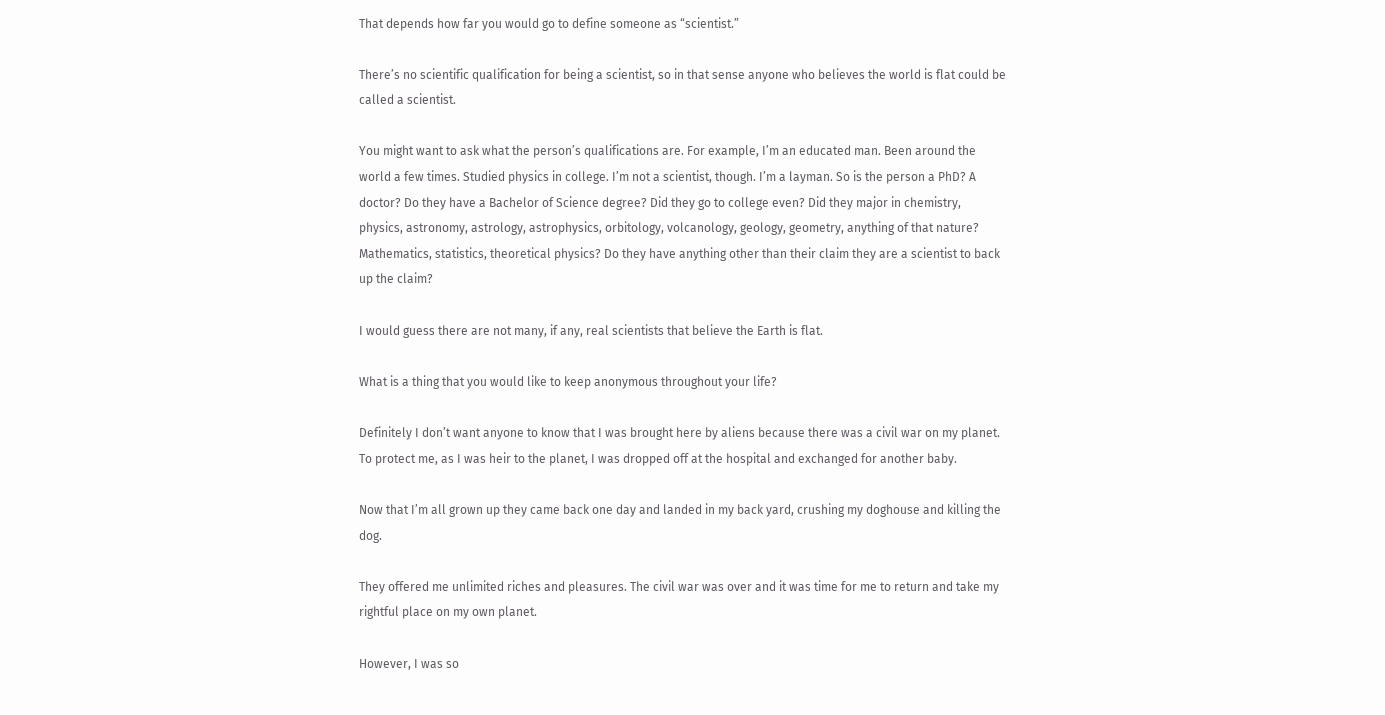That depends how far you would go to define someone as “scientist.”

There’s no scientific qualification for being a scientist, so in that sense anyone who believes the world is flat could be called a scientist.

You might want to ask what the person’s qualifications are. For example, I’m an educated man. Been around the world a few times. Studied physics in college. I’m not a scientist, though. I’m a layman. So is the person a PhD? A doctor? Do they have a Bachelor of Science degree? Did they go to college even? Did they major in chemistry, physics, astronomy, astrology, astrophysics, orbitology, volcanology, geology, geometry, anything of that nature? Mathematics, statistics, theoretical physics? Do they have anything other than their claim they are a scientist to back up the claim?

I would guess there are not many, if any, real scientists that believe the Earth is flat.

What is a thing that you would like to keep anonymous throughout your life?

Definitely I don’t want anyone to know that I was brought here by aliens because there was a civil war on my planet. To protect me, as I was heir to the planet, I was dropped off at the hospital and exchanged for another baby.

Now that I’m all grown up they came back one day and landed in my back yard, crushing my doghouse and killing the dog.

They offered me unlimited riches and pleasures. The civil war was over and it was time for me to return and take my rightful place on my own planet.

However, I was so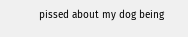pissed about my dog being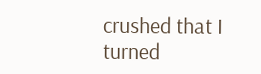crushed that I turned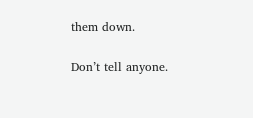them down.

Don’t tell anyone.